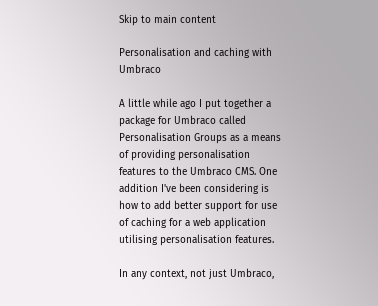Skip to main content

Personalisation and caching with Umbraco

A little while ago I put together a package for Umbraco called Personalisation Groups as a means of providing personalisation features to the Umbraco CMS. One addition I've been considering is how to add better support for use of caching for a web application utilising personalisation features.

In any context, not just Umbraco,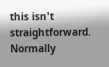this isn't straightforward. Normally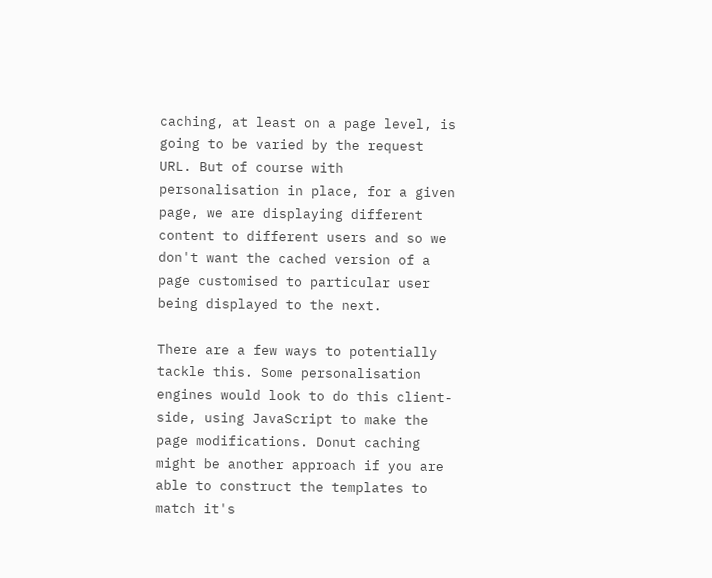caching, at least on a page level, is going to be varied by the request URL. But of course with personalisation in place, for a given page, we are displaying different content to different users and so we don't want the cached version of a page customised to particular user being displayed to the next.

There are a few ways to potentially tackle this. Some personalisation engines would look to do this client-side, using JavaScript to make the page modifications. Donut caching might be another approach if you are able to construct the templates to match it's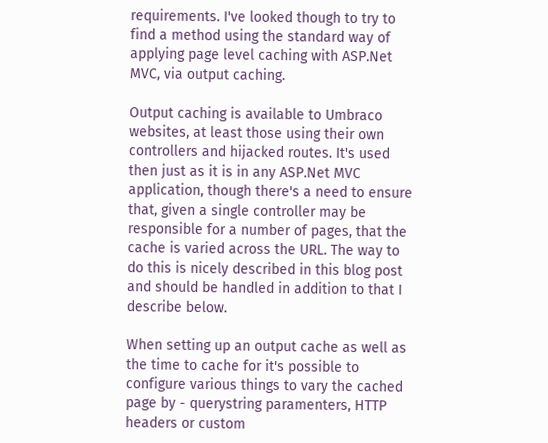requirements. I've looked though to try to find a method using the standard way of applying page level caching with ASP.Net MVC, via output caching.

Output caching is available to Umbraco websites, at least those using their own controllers and hijacked routes. It's used then just as it is in any ASP.Net MVC application, though there's a need to ensure that, given a single controller may be responsible for a number of pages, that the cache is varied across the URL. The way to do this is nicely described in this blog post and should be handled in addition to that I describe below.

When setting up an output cache as well as the time to cache for it's possible to configure various things to vary the cached page by - querystring paramenters, HTTP headers or custom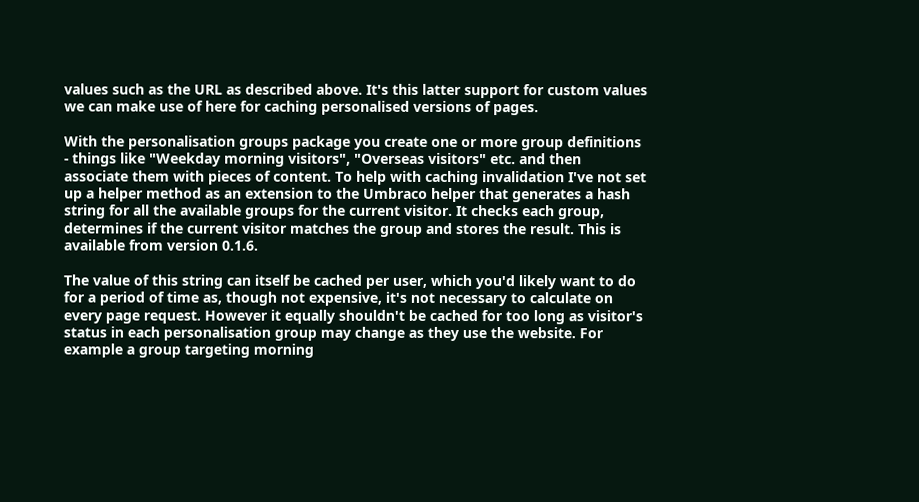values such as the URL as described above. It's this latter support for custom values we can make use of here for caching personalised versions of pages.

With the personalisation groups package you create one or more group definitions - things like "Weekday morning visitors", "Overseas visitors" etc. and then associate them with pieces of content. To help with caching invalidation I've not set up a helper method as an extension to the Umbraco helper that generates a hash string for all the available groups for the current visitor. It checks each group, determines if the current visitor matches the group and stores the result. This is available from version 0.1.6.

The value of this string can itself be cached per user, which you'd likely want to do for a period of time as, though not expensive, it's not necessary to calculate on every page request. However it equally shouldn't be cached for too long as visitor's status in each personalisation group may change as they use the website. For example a group targeting morning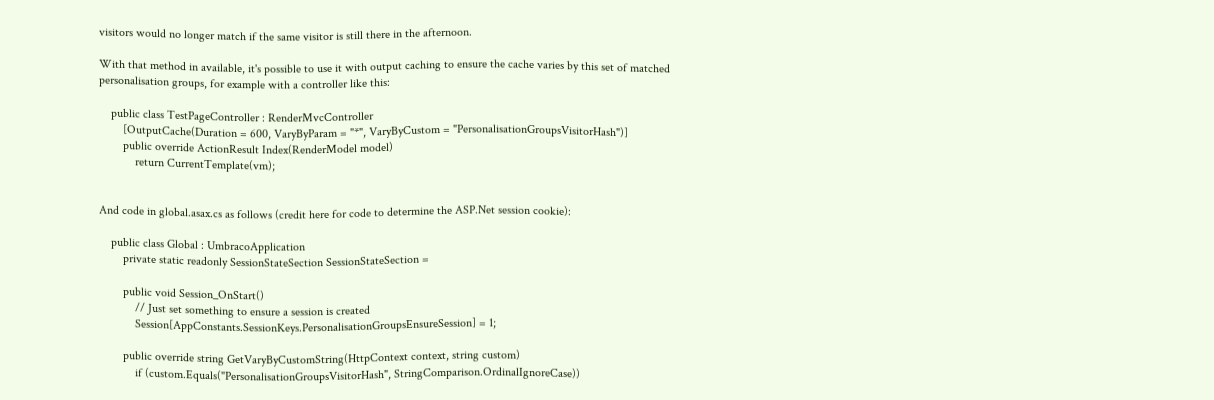visitors would no longer match if the same visitor is still there in the afternoon.

With that method in available, it's possible to use it with output caching to ensure the cache varies by this set of matched personalisation groups, for example with a controller like this:

    public class TestPageController : RenderMvcController
        [OutputCache(Duration = 600, VaryByParam = "*", VaryByCustom = "PersonalisationGroupsVisitorHash")]
        public override ActionResult Index(RenderModel model)
            return CurrentTemplate(vm);


And code in global.asax.cs as follows (credit here for code to determine the ASP.Net session cookie):

    public class Global : UmbracoApplication
        private static readonly SessionStateSection SessionStateSection =

        public void Session_OnStart()
            // Just set something to ensure a session is created
            Session[AppConstants.SessionKeys.PersonalisationGroupsEnsureSession] = 1;

        public override string GetVaryByCustomString(HttpContext context, string custom)
            if (custom.Equals("PersonalisationGroupsVisitorHash", StringComparison.OrdinalIgnoreCase))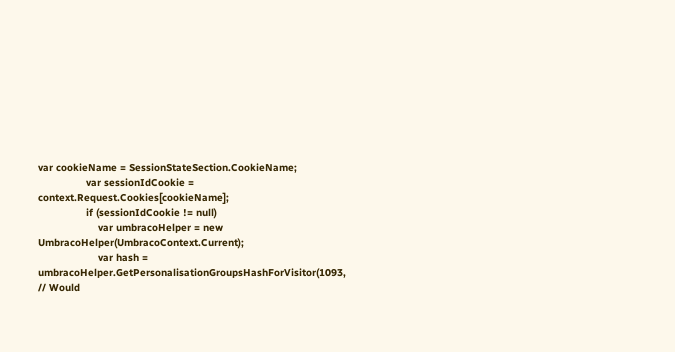var cookieName = SessionStateSection.CookieName;
                var sessionIdCookie = context.Request.Cookies[cookieName];
                if (sessionIdCookie != null)
                    var umbracoHelper = new UmbracoHelper(UmbracoContext.Current);
                    var hash = umbracoHelper.GetPersonalisationGroupsHashForVisitor(1093,   // Would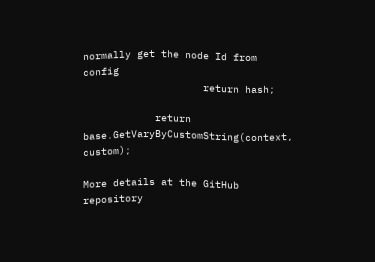normally get the node Id from config
                    return hash;

            return base.GetVaryByCustomString(context, custom);

More details at the GitHub repository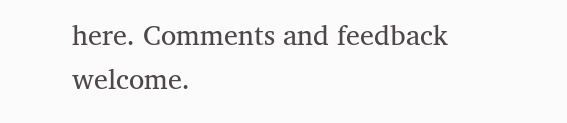here. Comments and feedback welcome.